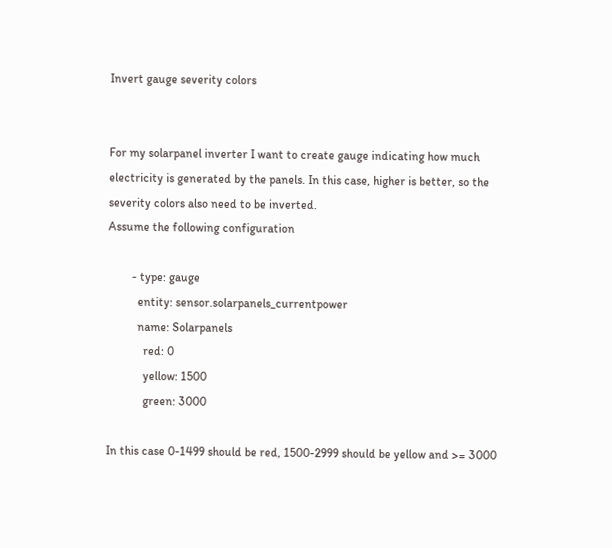Invert gauge severity colors


For my solarpanel inverter I want to create gauge indicating how much electricity is generated by the panels. In this case, higher is better, so the severity colors also need to be inverted.
Assume the following configuration

        - type: gauge
          entity: sensor.solarpanels_currentpower
          name: Solarpanels
            red: 0
            yellow: 1500
            green: 3000

In this case 0-1499 should be red, 1500-2999 should be yellow and >= 3000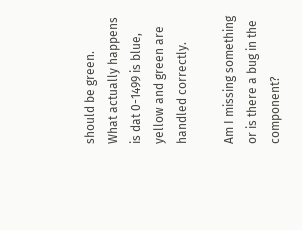should be green.
What actually happens is dat 0-1499 is blue, yellow and green are handled correctly.

Am I missing something or is there a bug in the component?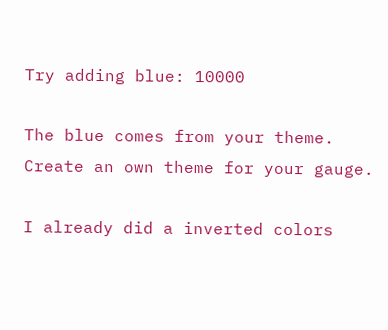Try adding blue: 10000

The blue comes from your theme.
Create an own theme for your gauge.

I already did a inverted colors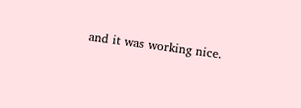and it was working nice.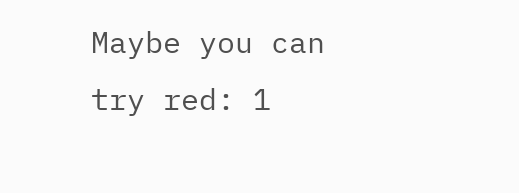Maybe you can try red: 1